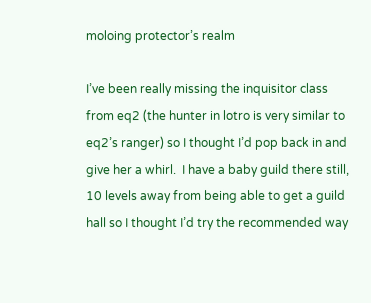moloing protector’s realm

I’ve been really missing the inquisitor class from eq2 (the hunter in lotro is very similar to eq2’s ranger) so I thought I’d pop back in and give her a whirl.  I have a baby guild there still, 10 levels away from being able to get a guild hall so I thought I’d try the recommended way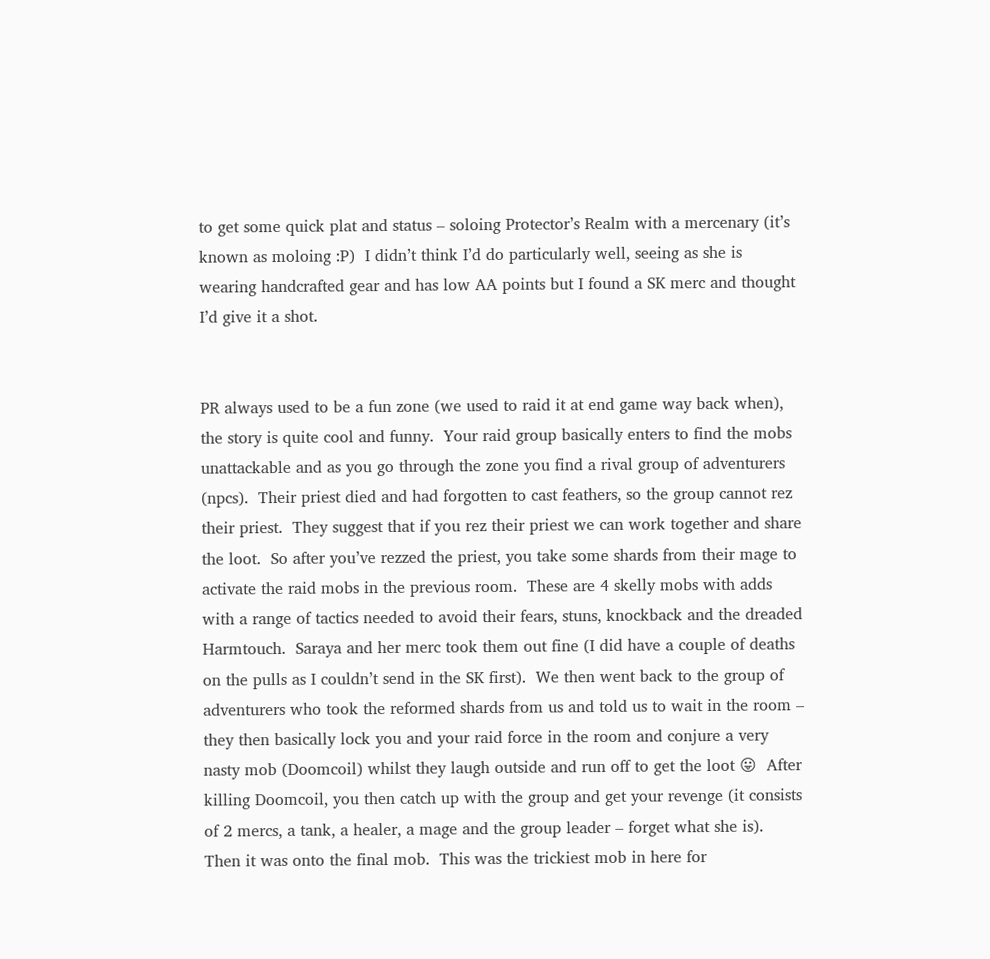to get some quick plat and status – soloing Protector’s Realm with a mercenary (it’s known as moloing :P)  I didn’t think I’d do particularly well, seeing as she is wearing handcrafted gear and has low AA points but I found a SK merc and thought I’d give it a shot.


PR always used to be a fun zone (we used to raid it at end game way back when), the story is quite cool and funny.  Your raid group basically enters to find the mobs unattackable and as you go through the zone you find a rival group of adventurers (npcs).  Their priest died and had forgotten to cast feathers, so the group cannot rez their priest.  They suggest that if you rez their priest we can work together and share the loot.  So after you’ve rezzed the priest, you take some shards from their mage to activate the raid mobs in the previous room.  These are 4 skelly mobs with adds with a range of tactics needed to avoid their fears, stuns, knockback and the dreaded Harmtouch.  Saraya and her merc took them out fine (I did have a couple of deaths on the pulls as I couldn’t send in the SK first).  We then went back to the group of adventurers who took the reformed shards from us and told us to wait in the room – they then basically lock you and your raid force in the room and conjure a very nasty mob (Doomcoil) whilst they laugh outside and run off to get the loot 😛  After killing Doomcoil, you then catch up with the group and get your revenge (it consists of 2 mercs, a tank, a healer, a mage and the group leader – forget what she is).  Then it was onto the final mob.  This was the trickiest mob in here for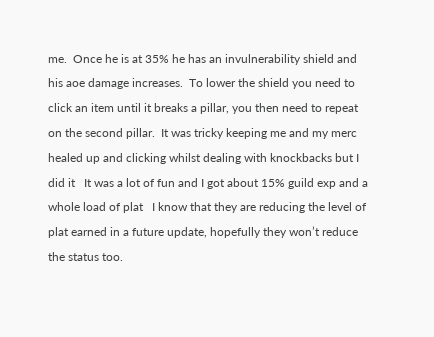me.  Once he is at 35% he has an invulnerability shield and his aoe damage increases.  To lower the shield you need to click an item until it breaks a pillar, you then need to repeat on the second pillar.  It was tricky keeping me and my merc healed up and clicking whilst dealing with knockbacks but I did it   It was a lot of fun and I got about 15% guild exp and a whole load of plat   I know that they are reducing the level of plat earned in a future update, hopefully they won’t reduce the status too.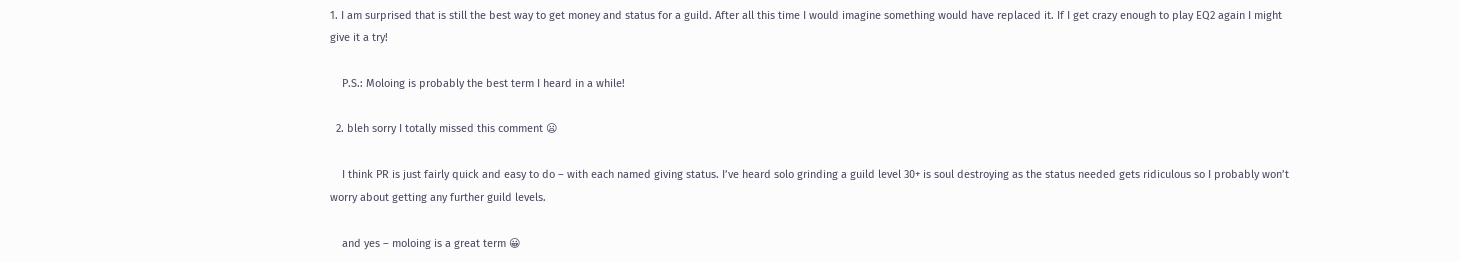1. I am surprised that is still the best way to get money and status for a guild. After all this time I would imagine something would have replaced it. If I get crazy enough to play EQ2 again I might give it a try!

    P.S.: Moloing is probably the best term I heard in a while!

  2. bleh sorry I totally missed this comment 😦

    I think PR is just fairly quick and easy to do – with each named giving status. I’ve heard solo grinding a guild level 30+ is soul destroying as the status needed gets ridiculous so I probably won’t worry about getting any further guild levels.

    and yes – moloing is a great term 😀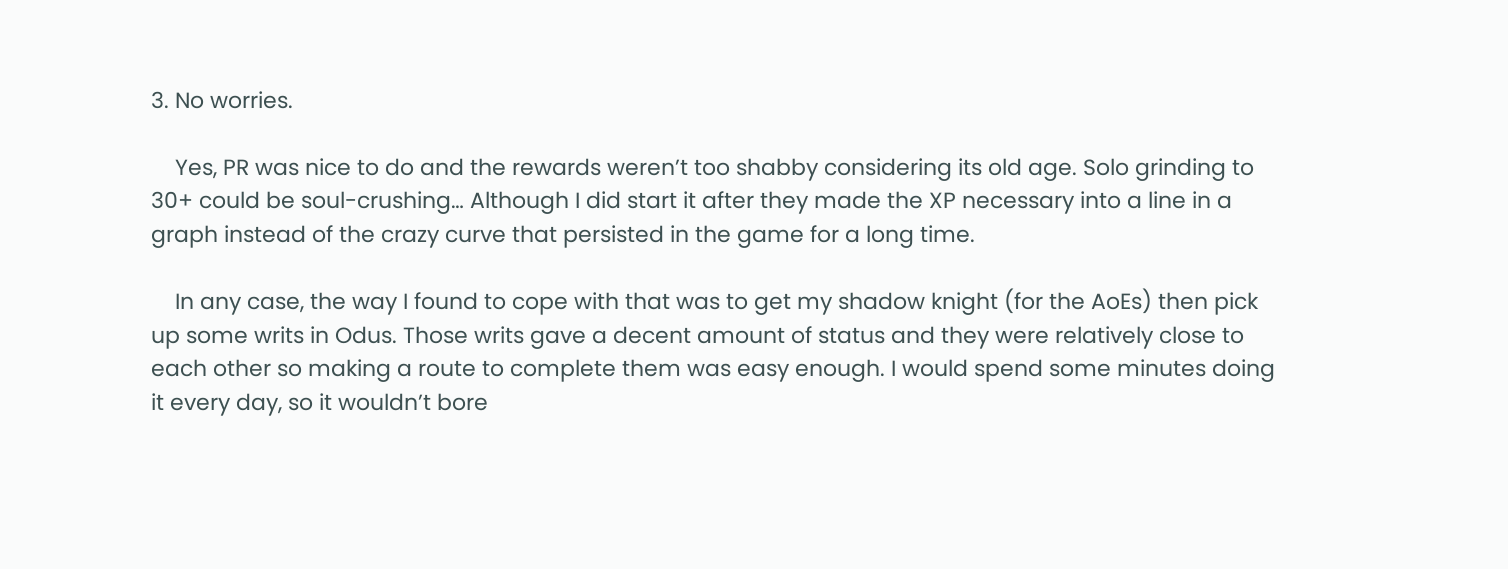3. No worries.

    Yes, PR was nice to do and the rewards weren’t too shabby considering its old age. Solo grinding to 30+ could be soul-crushing… Although I did start it after they made the XP necessary into a line in a graph instead of the crazy curve that persisted in the game for a long time.

    In any case, the way I found to cope with that was to get my shadow knight (for the AoEs) then pick up some writs in Odus. Those writs gave a decent amount of status and they were relatively close to each other so making a route to complete them was easy enough. I would spend some minutes doing it every day, so it wouldn’t bore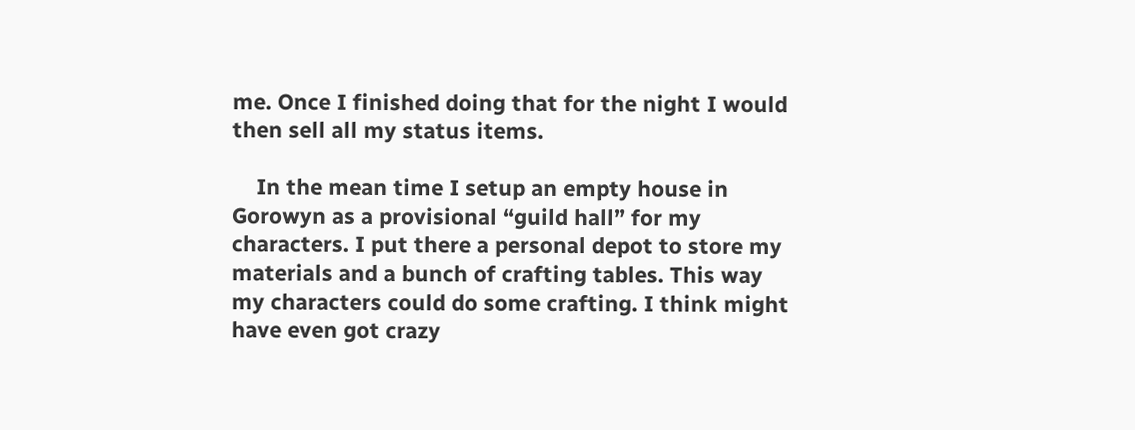me. Once I finished doing that for the night I would then sell all my status items.

    In the mean time I setup an empty house in Gorowyn as a provisional “guild hall” for my characters. I put there a personal depot to store my materials and a bunch of crafting tables. This way my characters could do some crafting. I think might have even got crazy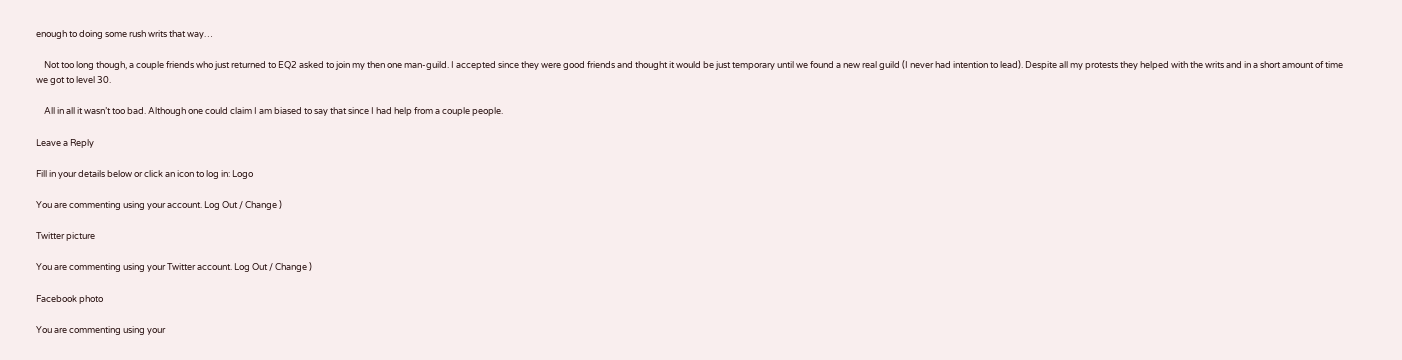enough to doing some rush writs that way…

    Not too long though, a couple friends who just returned to EQ2 asked to join my then one man-guild. I accepted since they were good friends and thought it would be just temporary until we found a new real guild (I never had intention to lead). Despite all my protests they helped with the writs and in a short amount of time we got to level 30.

    All in all it wasn’t too bad. Although one could claim I am biased to say that since I had help from a couple people.

Leave a Reply

Fill in your details below or click an icon to log in: Logo

You are commenting using your account. Log Out / Change )

Twitter picture

You are commenting using your Twitter account. Log Out / Change )

Facebook photo

You are commenting using your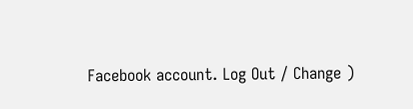Facebook account. Log Out / Change )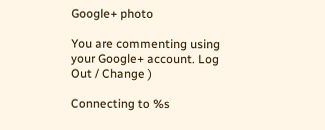Google+ photo

You are commenting using your Google+ account. Log Out / Change )

Connecting to %s